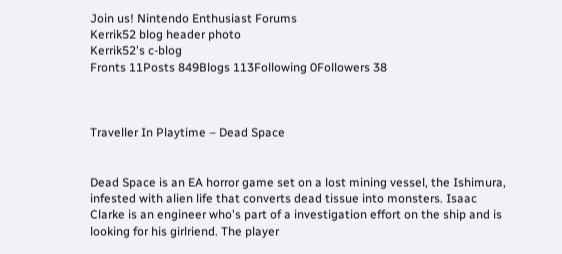Join us! Nintendo Enthusiast Forums
Kerrik52 blog header photo
Kerrik52's c-blog
Fronts 11Posts 849Blogs 113Following 0Followers 38



Traveller In Playtime – Dead Space


Dead Space is an EA horror game set on a lost mining vessel, the Ishimura, infested with alien life that converts dead tissue into monsters. Isaac Clarke is an engineer who's part of a investigation effort on the ship and is looking for his girlriend. The player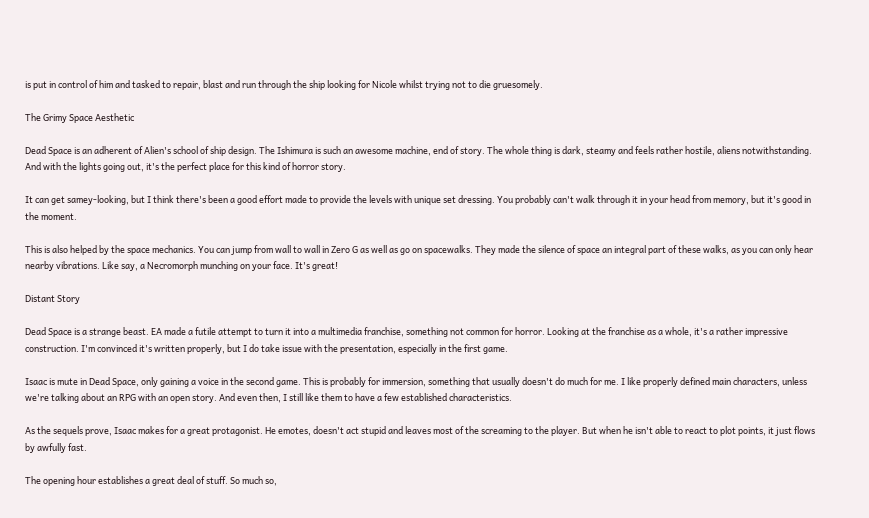is put in control of him and tasked to repair, blast and run through the ship looking for Nicole whilst trying not to die gruesomely.

The Grimy Space Aesthetic

Dead Space is an adherent of Alien's school of ship design. The Ishimura is such an awesome machine, end of story. The whole thing is dark, steamy and feels rather hostile, aliens notwithstanding. And with the lights going out, it's the perfect place for this kind of horror story.

It can get samey-looking, but I think there's been a good effort made to provide the levels with unique set dressing. You probably can't walk through it in your head from memory, but it's good in the moment.

This is also helped by the space mechanics. You can jump from wall to wall in Zero G as well as go on spacewalks. They made the silence of space an integral part of these walks, as you can only hear nearby vibrations. Like say, a Necromorph munching on your face. It's great!

Distant Story

Dead Space is a strange beast. EA made a futile attempt to turn it into a multimedia franchise, something not common for horror. Looking at the franchise as a whole, it's a rather impressive construction. I'm convinced it's written properly, but I do take issue with the presentation, especially in the first game.

Isaac is mute in Dead Space, only gaining a voice in the second game. This is probably for immersion, something that usually doesn't do much for me. I like properly defined main characters, unless we're talking about an RPG with an open story. And even then, I still like them to have a few established characteristics.

As the sequels prove, Isaac makes for a great protagonist. He emotes, doesn't act stupid and leaves most of the screaming to the player. But when he isn't able to react to plot points, it just flows by awfully fast.

The opening hour establishes a great deal of stuff. So much so,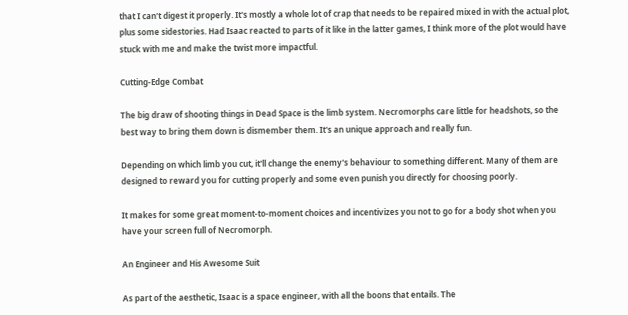that I can't digest it properly. It's mostly a whole lot of crap that needs to be repaired mixed in with the actual plot, plus some sidestories. Had Isaac reacted to parts of it like in the latter games, I think more of the plot would have stuck with me and make the twist more impactful.

Cutting-Edge Combat

The big draw of shooting things in Dead Space is the limb system. Necromorphs care little for headshots, so the best way to bring them down is dismember them. It's an unique approach and really fun.

Depending on which limb you cut, it'll change the enemy's behaviour to something different. Many of them are designed to reward you for cutting properly and some even punish you directly for choosing poorly.

It makes for some great moment-to-moment choices and incentivizes you not to go for a body shot when you have your screen full of Necromorph.

An Engineer and His Awesome Suit

As part of the aesthetic, Isaac is a space engineer, with all the boons that entails. The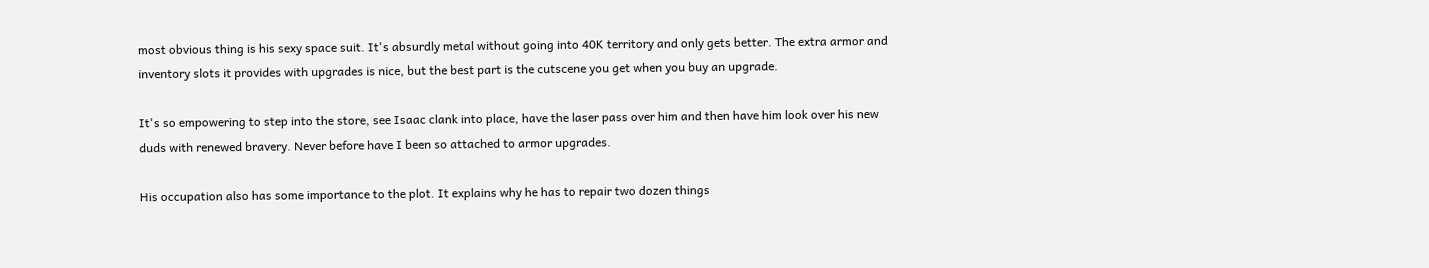most obvious thing is his sexy space suit. It's absurdly metal without going into 40K territory and only gets better. The extra armor and inventory slots it provides with upgrades is nice, but the best part is the cutscene you get when you buy an upgrade.

It's so empowering to step into the store, see Isaac clank into place, have the laser pass over him and then have him look over his new duds with renewed bravery. Never before have I been so attached to armor upgrades.

His occupation also has some importance to the plot. It explains why he has to repair two dozen things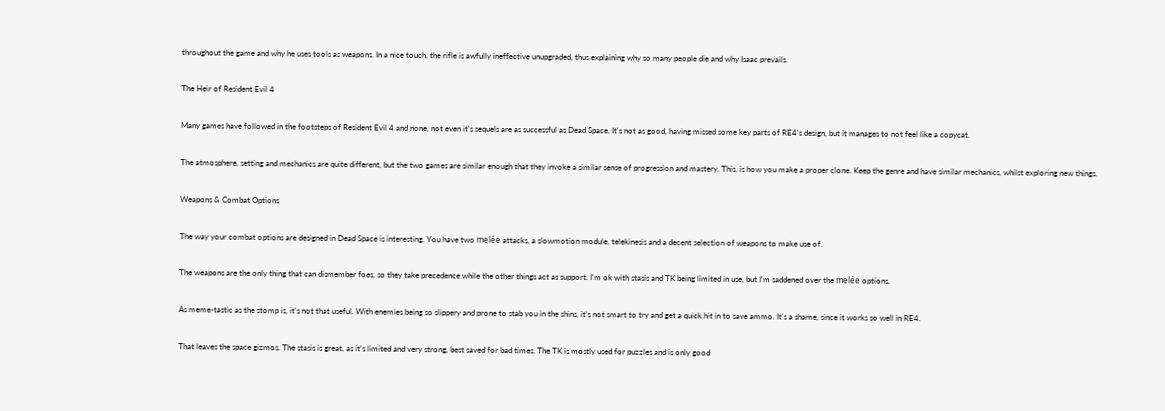throughout the game and why he uses tools as weapons. In a nice touch, the rifle is awfully ineffective unupgraded, thus explaining why so many people die and why Isaac prevails.

The Heir of Resident Evil 4

Many games have followed in the footsteps of Resident Evil 4 and none, not even it's sequels are as successful as Dead Space. It's not as good, having missed some key parts of RE4's design, but it manages to not feel like a copycat.

The atmosphere, setting and mechanics are quite different, but the two games are similar enough that they invoke a similar sense of progression and mastery. This, is how you make a proper clone. Keep the genre and have similar mechanics, whilst exploring new things.

Weapons & Combat Options

The way your combat options are designed in Dead Space is interesting. You have two melée attacks, a slowmotion module, telekinesis and a decent selection of weapons to make use of.

The weapons are the only thing that can dismember foes, so they take precedence while the other things act as support. I'm ok with stasis and TK being limited in use, but I'm saddened over the melée options.

As meme-tastic as the stomp is, it's not that useful. With enemies being so slippery and prone to stab you in the shins, it's not smart to try and get a quick hit in to save ammo. It's a shame, since it works so well in RE4.

That leaves the space gizmos. The stasis is great, as it's limited and very strong, best saved for bad times. The TK is mostly used for puzzles and is only good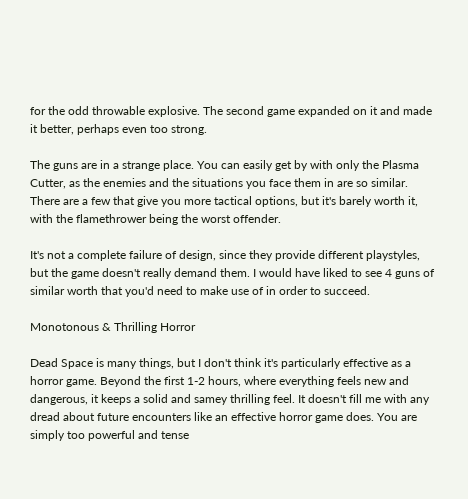for the odd throwable explosive. The second game expanded on it and made it better, perhaps even too strong.

The guns are in a strange place. You can easily get by with only the Plasma Cutter, as the enemies and the situations you face them in are so similar. There are a few that give you more tactical options, but it's barely worth it, with the flamethrower being the worst offender.

It's not a complete failure of design, since they provide different playstyles, but the game doesn't really demand them. I would have liked to see 4 guns of similar worth that you'd need to make use of in order to succeed.

Monotonous & Thrilling Horror

Dead Space is many things, but I don't think it's particularly effective as a horror game. Beyond the first 1-2 hours, where everything feels new and dangerous, it keeps a solid and samey thrilling feel. It doesn't fill me with any dread about future encounters like an effective horror game does. You are simply too powerful and tense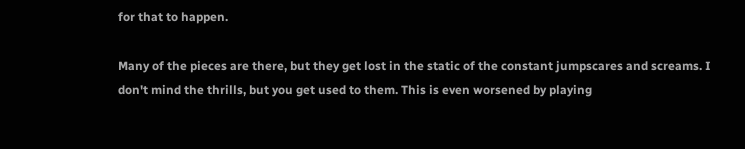for that to happen.

Many of the pieces are there, but they get lost in the static of the constant jumpscares and screams. I don't mind the thrills, but you get used to them. This is even worsened by playing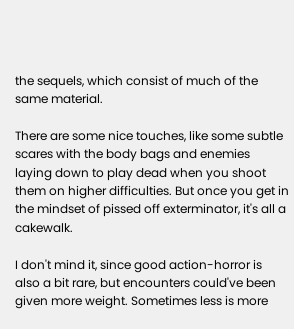the sequels, which consist of much of the same material.

There are some nice touches, like some subtle scares with the body bags and enemies laying down to play dead when you shoot them on higher difficulties. But once you get in the mindset of pissed off exterminator, it's all a cakewalk.

I don't mind it, since good action-horror is also a bit rare, but encounters could've been given more weight. Sometimes less is more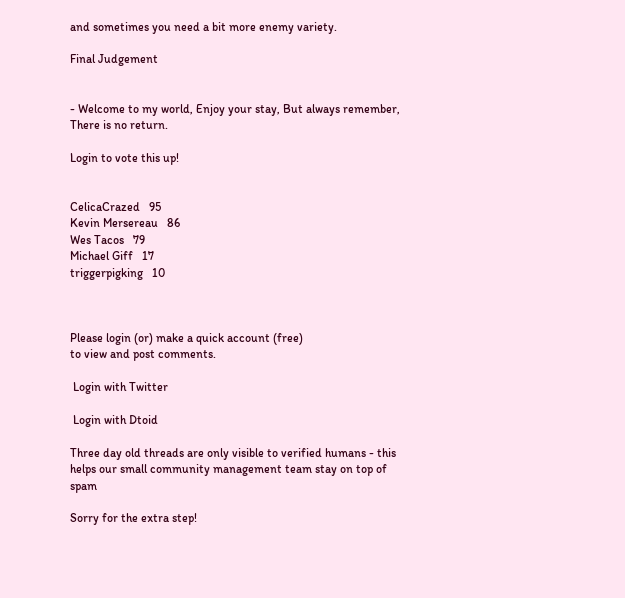and sometimes you need a bit more enemy variety.

Final Judgement


- Welcome to my world, Enjoy your stay, But always remember, There is no return.

Login to vote this up!


CelicaCrazed   95
Kevin Mersereau   86
Wes Tacos   79
Michael Giff   17
triggerpigking   10



Please login (or) make a quick account (free)
to view and post comments.

 Login with Twitter

 Login with Dtoid

Three day old threads are only visible to verified humans - this helps our small community management team stay on top of spam

Sorry for the extra step!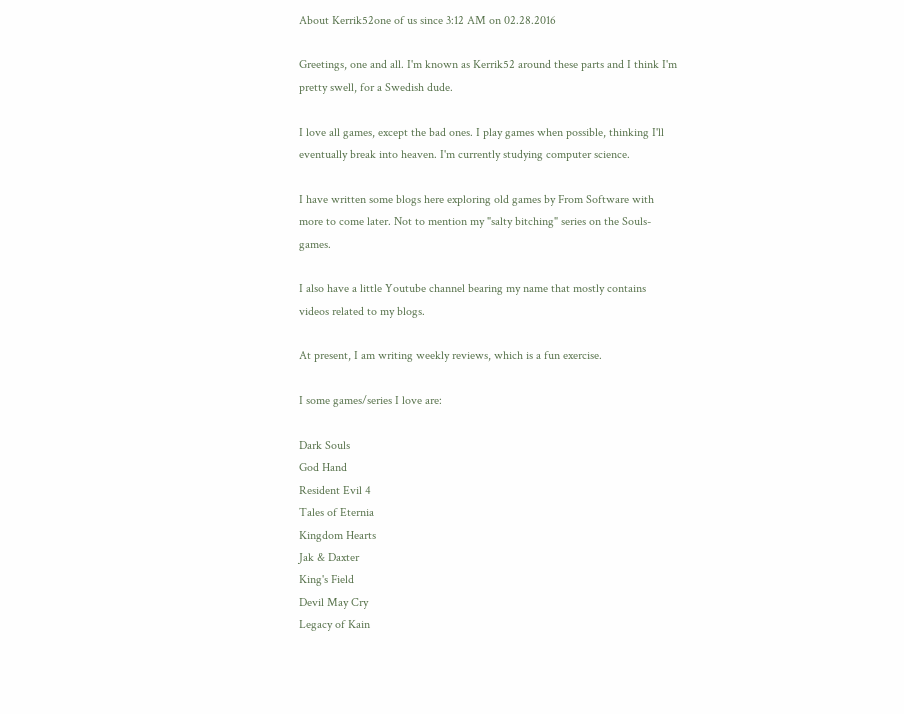About Kerrik52one of us since 3:12 AM on 02.28.2016

Greetings, one and all. I'm known as Kerrik52 around these parts and I think I'm pretty swell, for a Swedish dude.

I love all games, except the bad ones. I play games when possible, thinking I'll eventually break into heaven. I'm currently studying computer science.

I have written some blogs here exploring old games by From Software with more to come later. Not to mention my "salty bitching" series on the Souls-games.

I also have a little Youtube channel bearing my name that mostly contains videos related to my blogs.

At present, I am writing weekly reviews, which is a fun exercise.

I some games/series I love are:

Dark Souls
God Hand
Resident Evil 4
Tales of Eternia
Kingdom Hearts
Jak & Daxter
King's Field
Devil May Cry
Legacy of Kain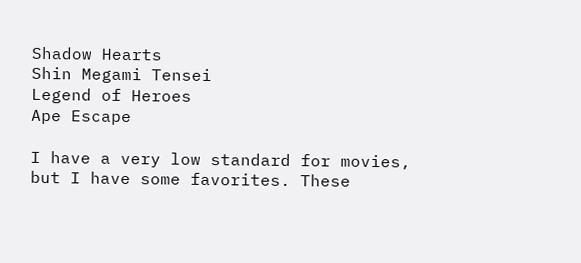Shadow Hearts
Shin Megami Tensei
Legend of Heroes
Ape Escape

I have a very low standard for movies, but I have some favorites. These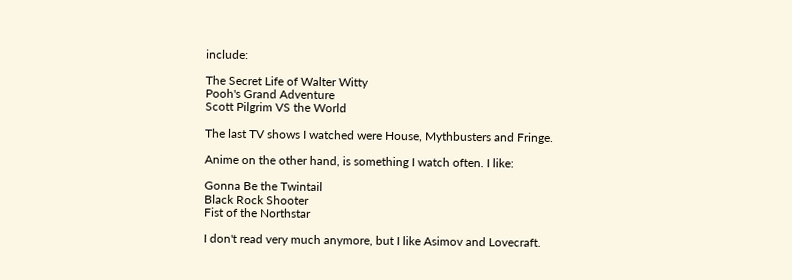include:

The Secret Life of Walter Witty
Pooh's Grand Adventure
Scott Pilgrim VS the World

The last TV shows I watched were House, Mythbusters and Fringe.

Anime on the other hand, is something I watch often. I like:

Gonna Be the Twintail
Black Rock Shooter
Fist of the Northstar

I don't read very much anymore, but I like Asimov and Lovecraft.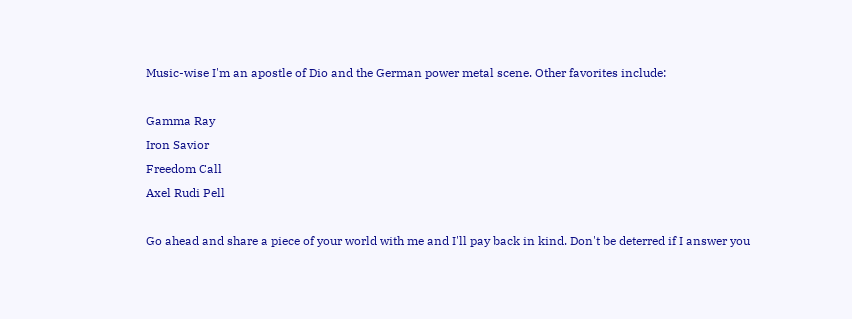Music-wise I'm an apostle of Dio and the German power metal scene. Other favorites include:

Gamma Ray
Iron Savior
Freedom Call
Axel Rudi Pell

Go ahead and share a piece of your world with me and I'll pay back in kind. Don't be deterred if I answer you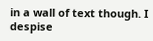in a wall of text though. I despise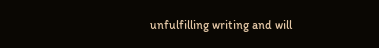unfulfilling writing and will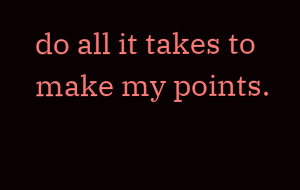do all it takes to make my points.